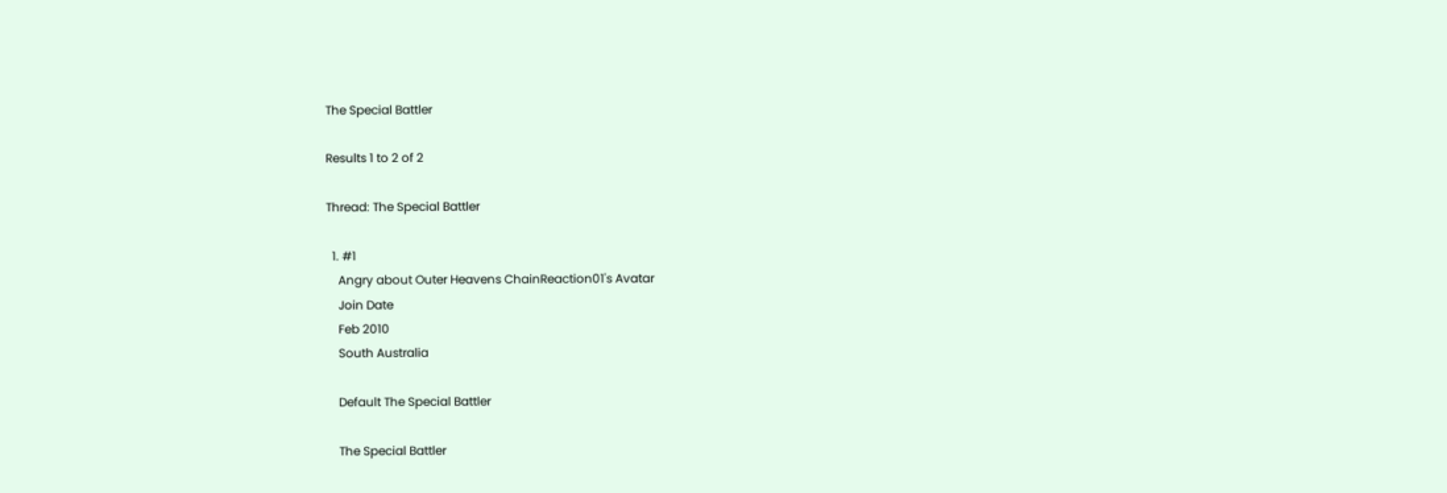The Special Battler

Results 1 to 2 of 2

Thread: The Special Battler

  1. #1
    Angry about Outer Heavens ChainReaction01's Avatar
    Join Date
    Feb 2010
    South Australia

    Default The Special Battler

    The Special Battler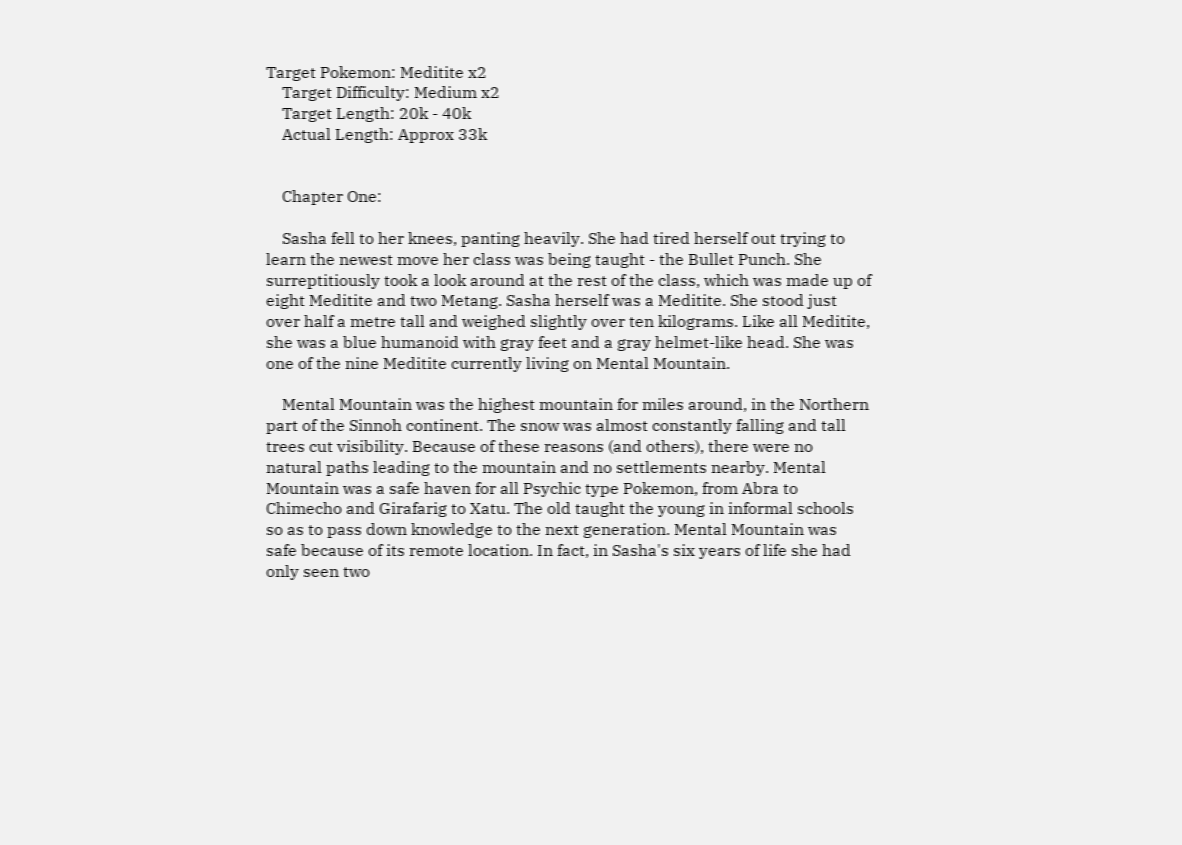Target Pokemon: Meditite x2
    Target Difficulty: Medium x2
    Target Length: 20k - 40k
    Actual Length: Approx 33k


    Chapter One:

    Sasha fell to her knees, panting heavily. She had tired herself out trying to learn the newest move her class was being taught - the Bullet Punch. She surreptitiously took a look around at the rest of the class, which was made up of eight Meditite and two Metang. Sasha herself was a Meditite. She stood just over half a metre tall and weighed slightly over ten kilograms. Like all Meditite, she was a blue humanoid with gray feet and a gray helmet-like head. She was one of the nine Meditite currently living on Mental Mountain.

    Mental Mountain was the highest mountain for miles around, in the Northern part of the Sinnoh continent. The snow was almost constantly falling and tall trees cut visibility. Because of these reasons (and others), there were no natural paths leading to the mountain and no settlements nearby. Mental Mountain was a safe haven for all Psychic type Pokemon, from Abra to Chimecho and Girafarig to Xatu. The old taught the young in informal schools so as to pass down knowledge to the next generation. Mental Mountain was safe because of its remote location. In fact, in Sasha's six years of life she had only seen two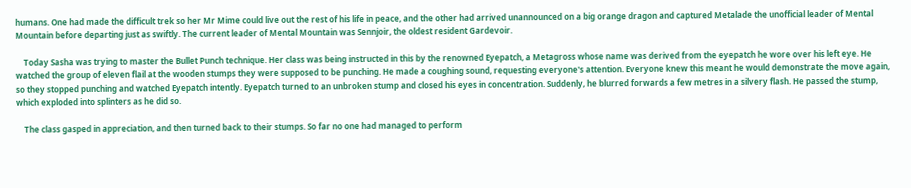humans. One had made the difficult trek so her Mr Mime could live out the rest of his life in peace, and the other had arrived unannounced on a big orange dragon and captured Metalade the unofficial leader of Mental Mountain before departing just as swiftly. The current leader of Mental Mountain was Sennjoir, the oldest resident Gardevoir.

    Today Sasha was trying to master the Bullet Punch technique. Her class was being instructed in this by the renowned Eyepatch, a Metagross whose name was derived from the eyepatch he wore over his left eye. He watched the group of eleven flail at the wooden stumps they were supposed to be punching. He made a coughing sound, requesting everyone's attention. Everyone knew this meant he would demonstrate the move again, so they stopped punching and watched Eyepatch intently. Eyepatch turned to an unbroken stump and closed his eyes in concentration. Suddenly, he blurred forwards a few metres in a silvery flash. He passed the stump, which exploded into splinters as he did so.

    The class gasped in appreciation, and then turned back to their stumps. So far no one had managed to perform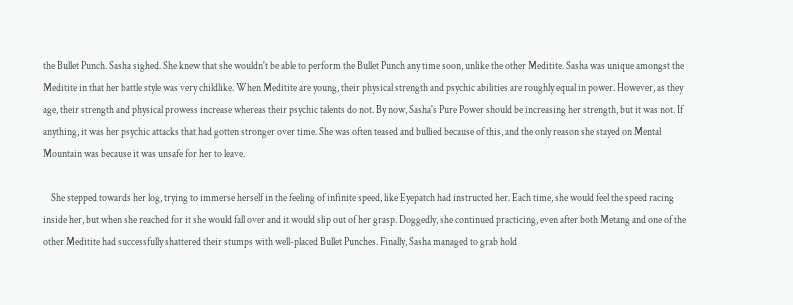the Bullet Punch. Sasha sighed. She knew that she wouldn't be able to perform the Bullet Punch any time soon, unlike the other Meditite. Sasha was unique amongst the Meditite in that her battle style was very childlike. When Meditite are young, their physical strength and psychic abilities are roughly equal in power. However, as they age, their strength and physical prowess increase whereas their psychic talents do not. By now, Sasha's Pure Power should be increasing her strength, but it was not. If anything, it was her psychic attacks that had gotten stronger over time. She was often teased and bullied because of this, and the only reason she stayed on Mental Mountain was because it was unsafe for her to leave.

    She stepped towards her log, trying to immerse herself in the feeling of infinite speed, like Eyepatch had instructed her. Each time, she would feel the speed racing inside her, but when she reached for it she would fall over and it would slip out of her grasp. Doggedly, she continued practicing, even after both Metang and one of the other Meditite had successfully shattered their stumps with well-placed Bullet Punches. Finally, Sasha managed to grab hold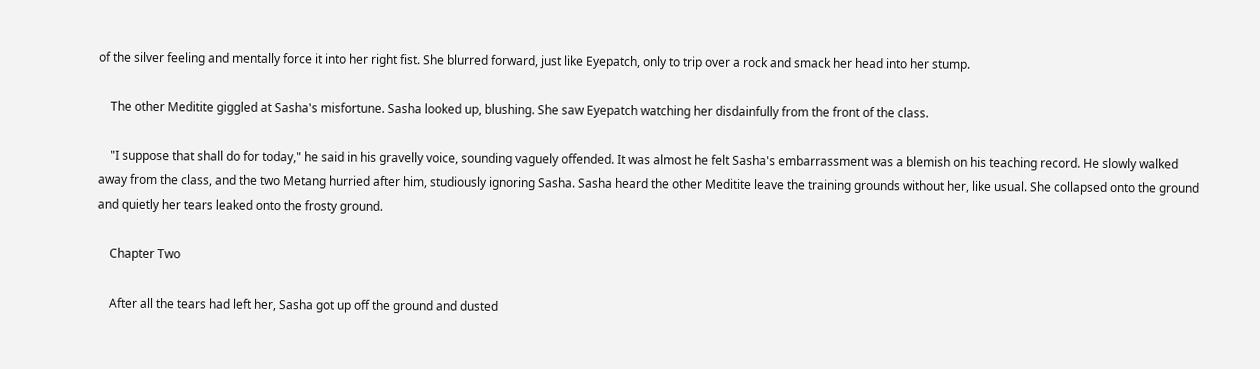of the silver feeling and mentally force it into her right fist. She blurred forward, just like Eyepatch, only to trip over a rock and smack her head into her stump.

    The other Meditite giggled at Sasha's misfortune. Sasha looked up, blushing. She saw Eyepatch watching her disdainfully from the front of the class.

    "I suppose that shall do for today," he said in his gravelly voice, sounding vaguely offended. It was almost he felt Sasha's embarrassment was a blemish on his teaching record. He slowly walked away from the class, and the two Metang hurried after him, studiously ignoring Sasha. Sasha heard the other Meditite leave the training grounds without her, like usual. She collapsed onto the ground and quietly her tears leaked onto the frosty ground.

    Chapter Two

    After all the tears had left her, Sasha got up off the ground and dusted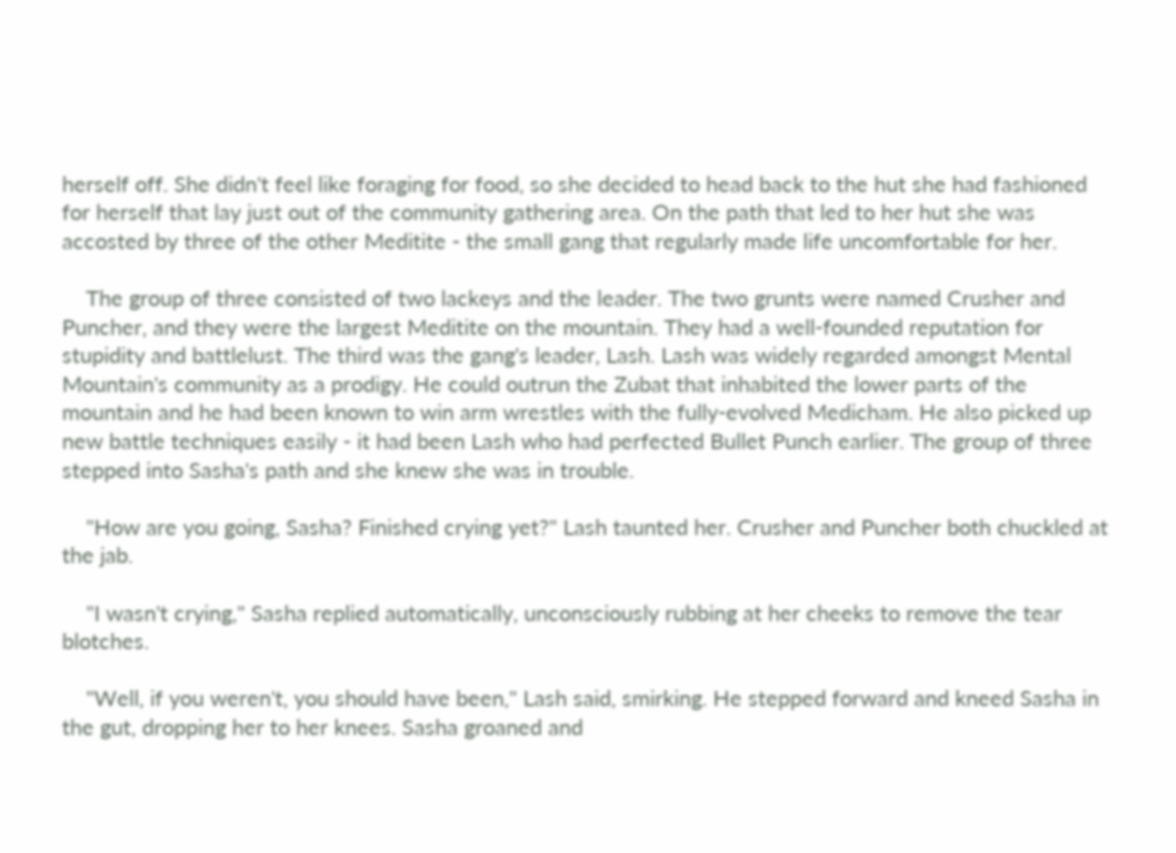herself off. She didn't feel like foraging for food, so she decided to head back to the hut she had fashioned for herself that lay just out of the community gathering area. On the path that led to her hut she was accosted by three of the other Meditite - the small gang that regularly made life uncomfortable for her.

    The group of three consisted of two lackeys and the leader. The two grunts were named Crusher and Puncher, and they were the largest Meditite on the mountain. They had a well-founded reputation for stupidity and battlelust. The third was the gang's leader, Lash. Lash was widely regarded amongst Mental Mountain's community as a prodigy. He could outrun the Zubat that inhabited the lower parts of the mountain and he had been known to win arm wrestles with the fully-evolved Medicham. He also picked up new battle techniques easily - it had been Lash who had perfected Bullet Punch earlier. The group of three stepped into Sasha's path and she knew she was in trouble.

    "How are you going, Sasha? Finished crying yet?" Lash taunted her. Crusher and Puncher both chuckled at the jab.

    "I wasn't crying," Sasha replied automatically, unconsciously rubbing at her cheeks to remove the tear blotches.

    "Well, if you weren't, you should have been," Lash said, smirking. He stepped forward and kneed Sasha in the gut, dropping her to her knees. Sasha groaned and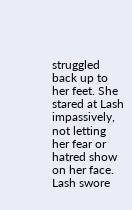struggled back up to her feet. She stared at Lash impassively, not letting her fear or hatred show on her face. Lash swore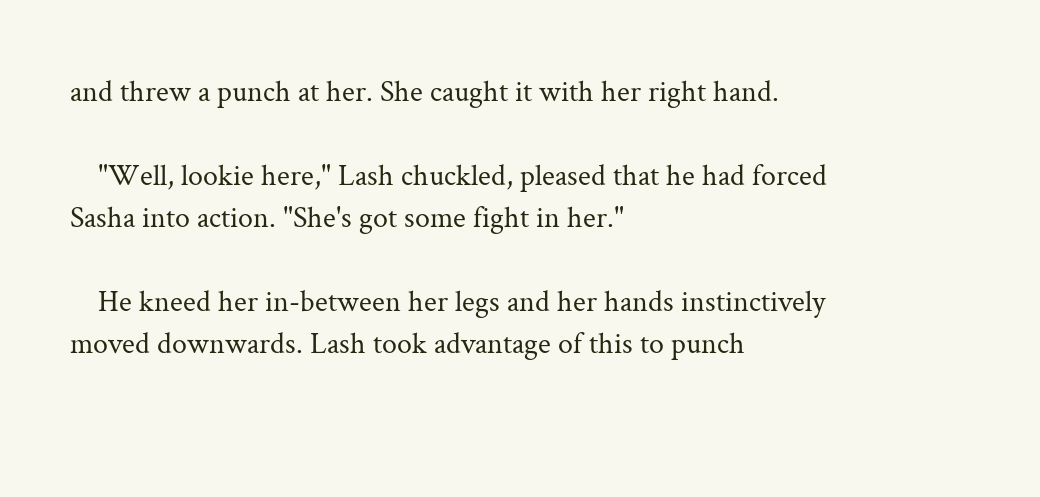and threw a punch at her. She caught it with her right hand.

    "Well, lookie here," Lash chuckled, pleased that he had forced Sasha into action. "She's got some fight in her."

    He kneed her in-between her legs and her hands instinctively moved downwards. Lash took advantage of this to punch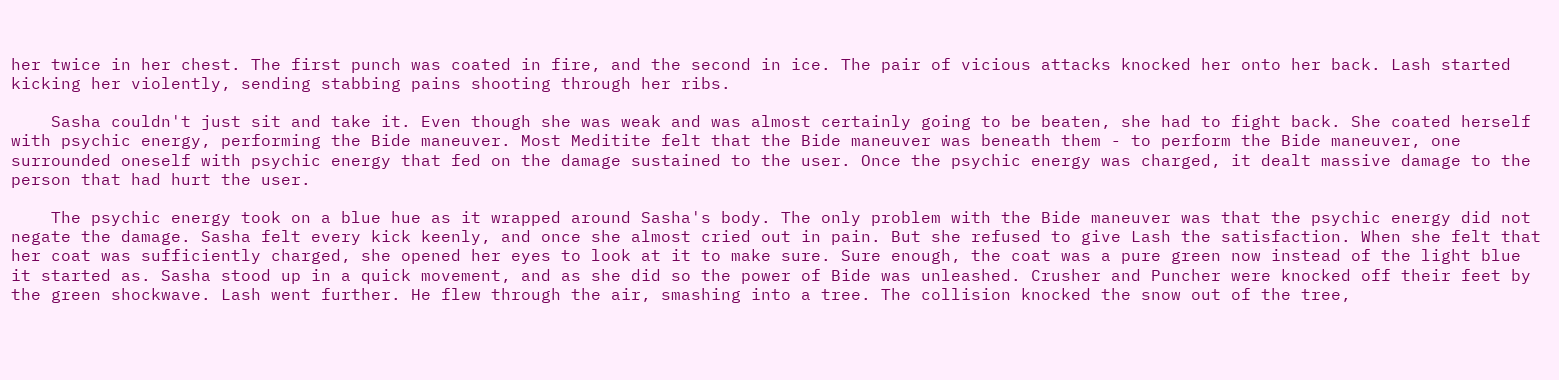her twice in her chest. The first punch was coated in fire, and the second in ice. The pair of vicious attacks knocked her onto her back. Lash started kicking her violently, sending stabbing pains shooting through her ribs.

    Sasha couldn't just sit and take it. Even though she was weak and was almost certainly going to be beaten, she had to fight back. She coated herself with psychic energy, performing the Bide maneuver. Most Meditite felt that the Bide maneuver was beneath them - to perform the Bide maneuver, one surrounded oneself with psychic energy that fed on the damage sustained to the user. Once the psychic energy was charged, it dealt massive damage to the person that had hurt the user.

    The psychic energy took on a blue hue as it wrapped around Sasha's body. The only problem with the Bide maneuver was that the psychic energy did not negate the damage. Sasha felt every kick keenly, and once she almost cried out in pain. But she refused to give Lash the satisfaction. When she felt that her coat was sufficiently charged, she opened her eyes to look at it to make sure. Sure enough, the coat was a pure green now instead of the light blue it started as. Sasha stood up in a quick movement, and as she did so the power of Bide was unleashed. Crusher and Puncher were knocked off their feet by the green shockwave. Lash went further. He flew through the air, smashing into a tree. The collision knocked the snow out of the tree,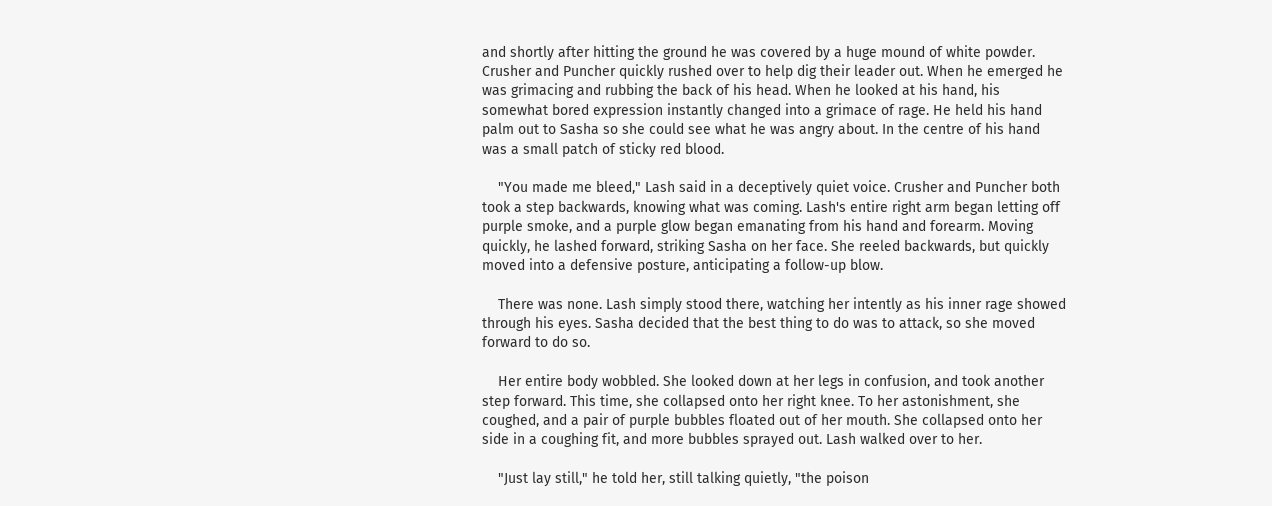and shortly after hitting the ground he was covered by a huge mound of white powder. Crusher and Puncher quickly rushed over to help dig their leader out. When he emerged he was grimacing and rubbing the back of his head. When he looked at his hand, his somewhat bored expression instantly changed into a grimace of rage. He held his hand palm out to Sasha so she could see what he was angry about. In the centre of his hand was a small patch of sticky red blood.

    "You made me bleed," Lash said in a deceptively quiet voice. Crusher and Puncher both took a step backwards, knowing what was coming. Lash's entire right arm began letting off purple smoke, and a purple glow began emanating from his hand and forearm. Moving quickly, he lashed forward, striking Sasha on her face. She reeled backwards, but quickly moved into a defensive posture, anticipating a follow-up blow.

    There was none. Lash simply stood there, watching her intently as his inner rage showed through his eyes. Sasha decided that the best thing to do was to attack, so she moved forward to do so.

    Her entire body wobbled. She looked down at her legs in confusion, and took another step forward. This time, she collapsed onto her right knee. To her astonishment, she coughed, and a pair of purple bubbles floated out of her mouth. She collapsed onto her side in a coughing fit, and more bubbles sprayed out. Lash walked over to her.

    "Just lay still," he told her, still talking quietly, "the poison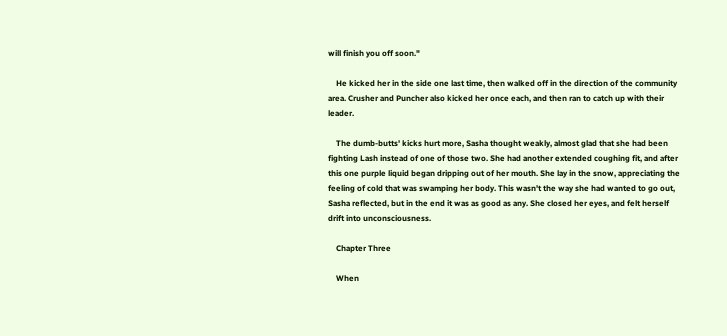will finish you off soon."

    He kicked her in the side one last time, then walked off in the direction of the community area. Crusher and Puncher also kicked her once each, and then ran to catch up with their leader.

    The dumb-butts' kicks hurt more, Sasha thought weakly, almost glad that she had been fighting Lash instead of one of those two. She had another extended coughing fit, and after this one purple liquid began dripping out of her mouth. She lay in the snow, appreciating the feeling of cold that was swamping her body. This wasn't the way she had wanted to go out, Sasha reflected, but in the end it was as good as any. She closed her eyes, and felt herself drift into unconsciousness.

    Chapter Three

    When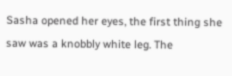Sasha opened her eyes, the first thing she saw was a knobbly white leg. The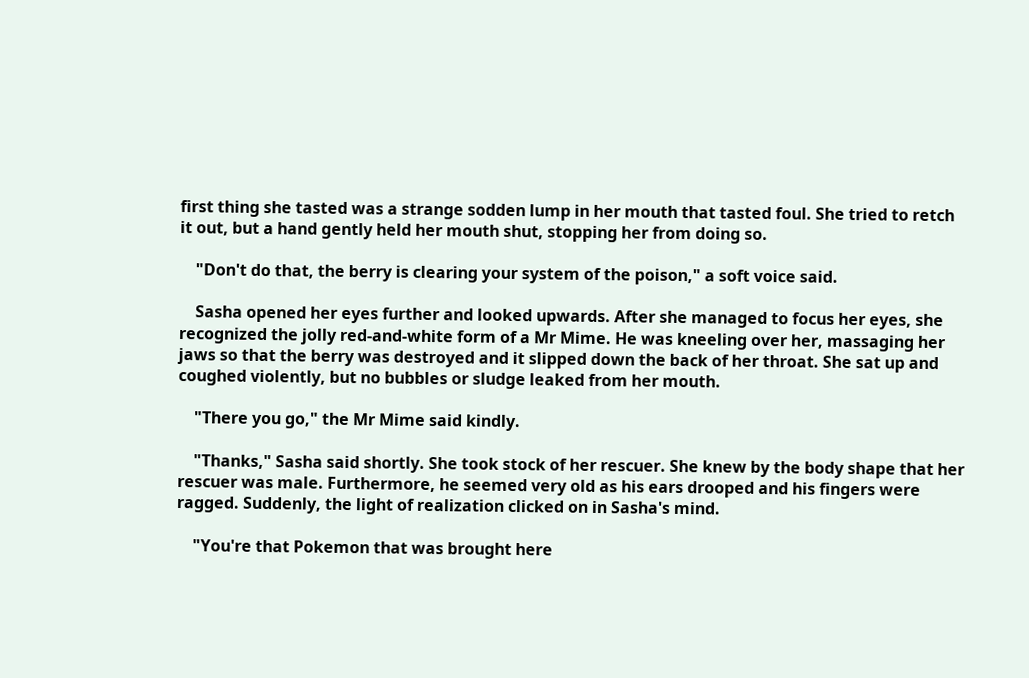first thing she tasted was a strange sodden lump in her mouth that tasted foul. She tried to retch it out, but a hand gently held her mouth shut, stopping her from doing so.

    "Don't do that, the berry is clearing your system of the poison," a soft voice said.

    Sasha opened her eyes further and looked upwards. After she managed to focus her eyes, she recognized the jolly red-and-white form of a Mr Mime. He was kneeling over her, massaging her jaws so that the berry was destroyed and it slipped down the back of her throat. She sat up and coughed violently, but no bubbles or sludge leaked from her mouth.

    "There you go," the Mr Mime said kindly.

    "Thanks," Sasha said shortly. She took stock of her rescuer. She knew by the body shape that her rescuer was male. Furthermore, he seemed very old as his ears drooped and his fingers were ragged. Suddenly, the light of realization clicked on in Sasha's mind.

    "You're that Pokemon that was brought here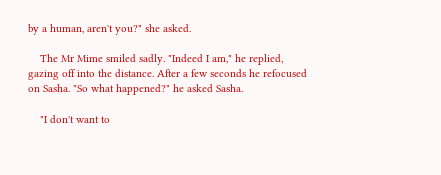by a human, aren't you?" she asked.

    The Mr Mime smiled sadly. "Indeed I am," he replied, gazing off into the distance. After a few seconds he refocused on Sasha. "So what happened?" he asked Sasha.

    "I don't want to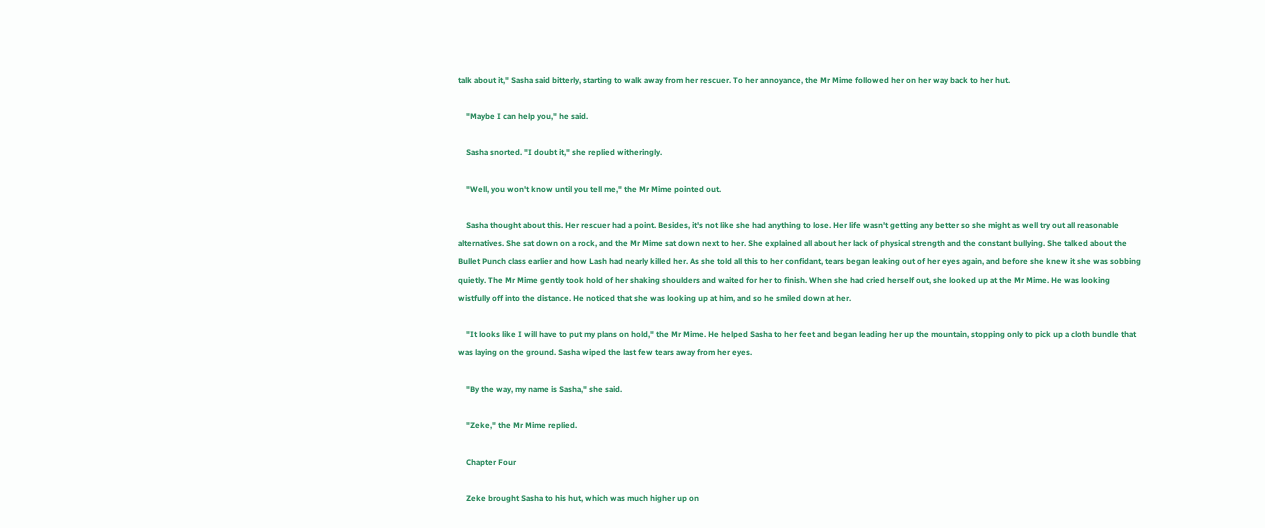talk about it," Sasha said bitterly, starting to walk away from her rescuer. To her annoyance, the Mr Mime followed her on her way back to her hut.

    "Maybe I can help you," he said.

    Sasha snorted. "I doubt it," she replied witheringly.

    "Well, you won't know until you tell me," the Mr Mime pointed out.

    Sasha thought about this. Her rescuer had a point. Besides, it's not like she had anything to lose. Her life wasn't getting any better so she might as well try out all reasonable alternatives. She sat down on a rock, and the Mr Mime sat down next to her. She explained all about her lack of physical strength and the constant bullying. She talked about the Bullet Punch class earlier and how Lash had nearly killed her. As she told all this to her confidant, tears began leaking out of her eyes again, and before she knew it she was sobbing quietly. The Mr Mime gently took hold of her shaking shoulders and waited for her to finish. When she had cried herself out, she looked up at the Mr Mime. He was looking wistfully off into the distance. He noticed that she was looking up at him, and so he smiled down at her.

    "It looks like I will have to put my plans on hold," the Mr Mime. He helped Sasha to her feet and began leading her up the mountain, stopping only to pick up a cloth bundle that was laying on the ground. Sasha wiped the last few tears away from her eyes.

    "By the way, my name is Sasha," she said.

    "Zeke," the Mr Mime replied.

    Chapter Four

    Zeke brought Sasha to his hut, which was much higher up on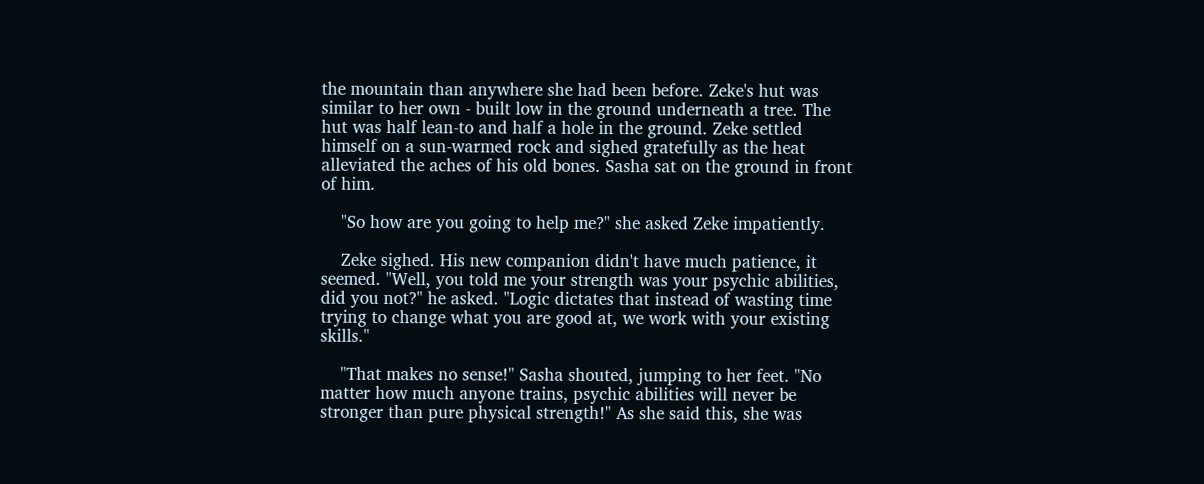the mountain than anywhere she had been before. Zeke's hut was similar to her own - built low in the ground underneath a tree. The hut was half lean-to and half a hole in the ground. Zeke settled himself on a sun-warmed rock and sighed gratefully as the heat alleviated the aches of his old bones. Sasha sat on the ground in front of him.

    "So how are you going to help me?" she asked Zeke impatiently.

    Zeke sighed. His new companion didn't have much patience, it seemed. "Well, you told me your strength was your psychic abilities, did you not?" he asked. "Logic dictates that instead of wasting time trying to change what you are good at, we work with your existing skills."

    "That makes no sense!" Sasha shouted, jumping to her feet. "No matter how much anyone trains, psychic abilities will never be stronger than pure physical strength!" As she said this, she was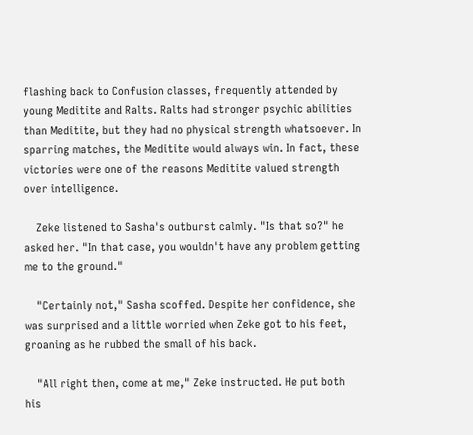flashing back to Confusion classes, frequently attended by young Meditite and Ralts. Ralts had stronger psychic abilities than Meditite, but they had no physical strength whatsoever. In sparring matches, the Meditite would always win. In fact, these victories were one of the reasons Meditite valued strength over intelligence.

    Zeke listened to Sasha's outburst calmly. "Is that so?" he asked her. "In that case, you wouldn't have any problem getting me to the ground."

    "Certainly not," Sasha scoffed. Despite her confidence, she was surprised and a little worried when Zeke got to his feet, groaning as he rubbed the small of his back.

    "All right then, come at me," Zeke instructed. He put both his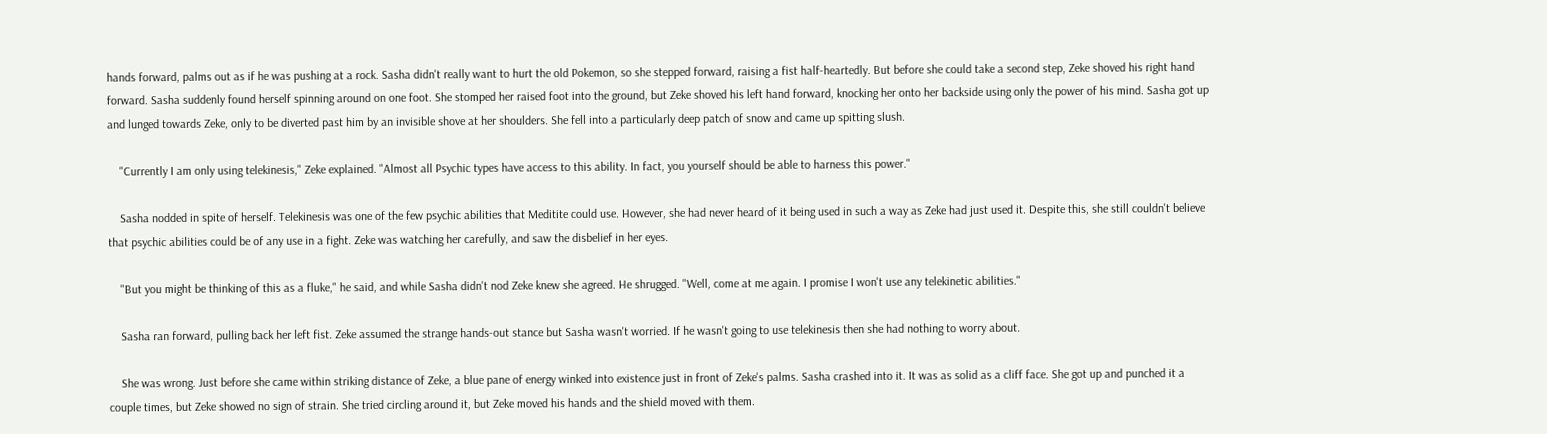hands forward, palms out as if he was pushing at a rock. Sasha didn't really want to hurt the old Pokemon, so she stepped forward, raising a fist half-heartedly. But before she could take a second step, Zeke shoved his right hand forward. Sasha suddenly found herself spinning around on one foot. She stomped her raised foot into the ground, but Zeke shoved his left hand forward, knocking her onto her backside using only the power of his mind. Sasha got up and lunged towards Zeke, only to be diverted past him by an invisible shove at her shoulders. She fell into a particularly deep patch of snow and came up spitting slush.

    "Currently I am only using telekinesis," Zeke explained. "Almost all Psychic types have access to this ability. In fact, you yourself should be able to harness this power."

    Sasha nodded in spite of herself. Telekinesis was one of the few psychic abilities that Meditite could use. However, she had never heard of it being used in such a way as Zeke had just used it. Despite this, she still couldn't believe that psychic abilities could be of any use in a fight. Zeke was watching her carefully, and saw the disbelief in her eyes.

    "But you might be thinking of this as a fluke," he said, and while Sasha didn't nod Zeke knew she agreed. He shrugged. "Well, come at me again. I promise I won't use any telekinetic abilities."

    Sasha ran forward, pulling back her left fist. Zeke assumed the strange hands-out stance but Sasha wasn't worried. If he wasn't going to use telekinesis then she had nothing to worry about.

    She was wrong. Just before she came within striking distance of Zeke, a blue pane of energy winked into existence just in front of Zeke's palms. Sasha crashed into it. It was as solid as a cliff face. She got up and punched it a couple times, but Zeke showed no sign of strain. She tried circling around it, but Zeke moved his hands and the shield moved with them.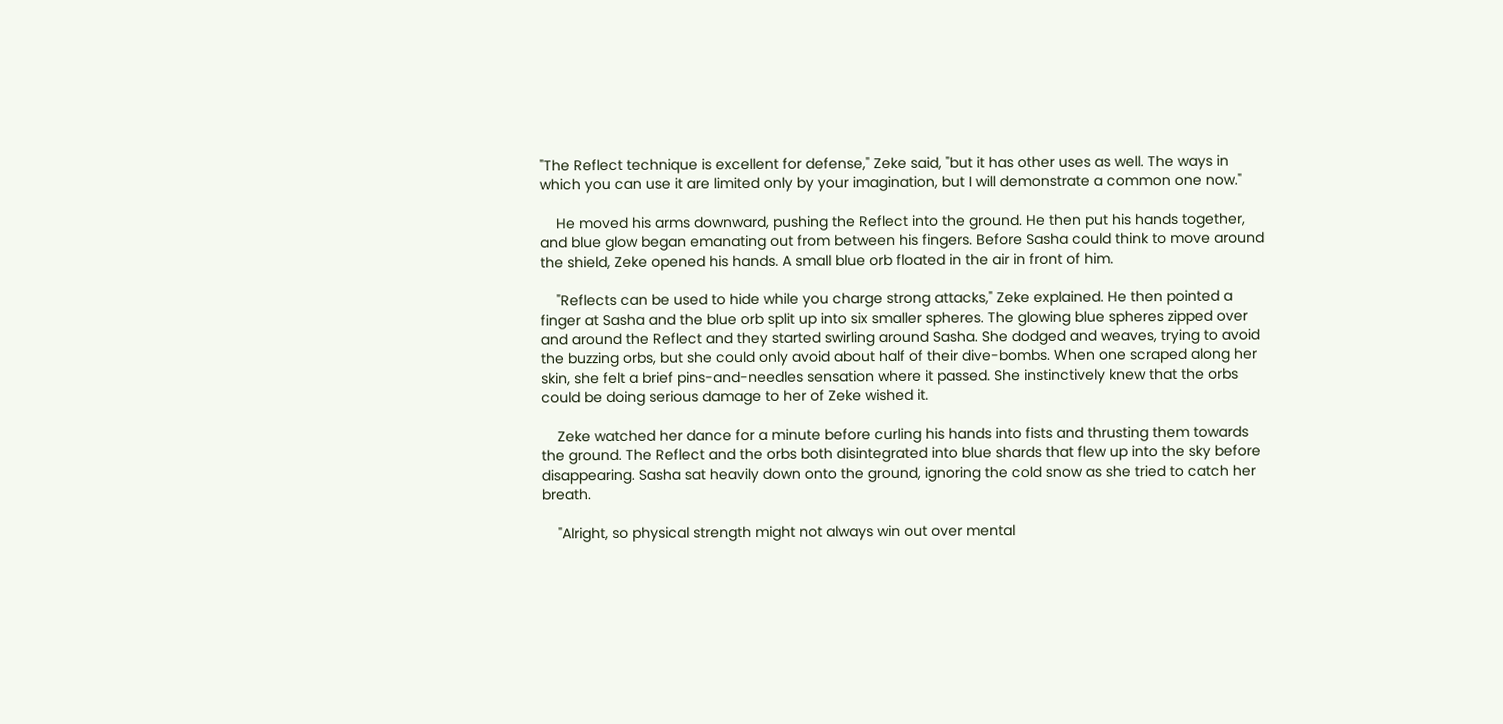"The Reflect technique is excellent for defense," Zeke said, "but it has other uses as well. The ways in which you can use it are limited only by your imagination, but I will demonstrate a common one now."

    He moved his arms downward, pushing the Reflect into the ground. He then put his hands together, and blue glow began emanating out from between his fingers. Before Sasha could think to move around the shield, Zeke opened his hands. A small blue orb floated in the air in front of him.

    "Reflects can be used to hide while you charge strong attacks," Zeke explained. He then pointed a finger at Sasha and the blue orb split up into six smaller spheres. The glowing blue spheres zipped over and around the Reflect and they started swirling around Sasha. She dodged and weaves, trying to avoid the buzzing orbs, but she could only avoid about half of their dive-bombs. When one scraped along her skin, she felt a brief pins-and-needles sensation where it passed. She instinctively knew that the orbs could be doing serious damage to her of Zeke wished it.

    Zeke watched her dance for a minute before curling his hands into fists and thrusting them towards the ground. The Reflect and the orbs both disintegrated into blue shards that flew up into the sky before disappearing. Sasha sat heavily down onto the ground, ignoring the cold snow as she tried to catch her breath.

    "Alright, so physical strength might not always win out over mental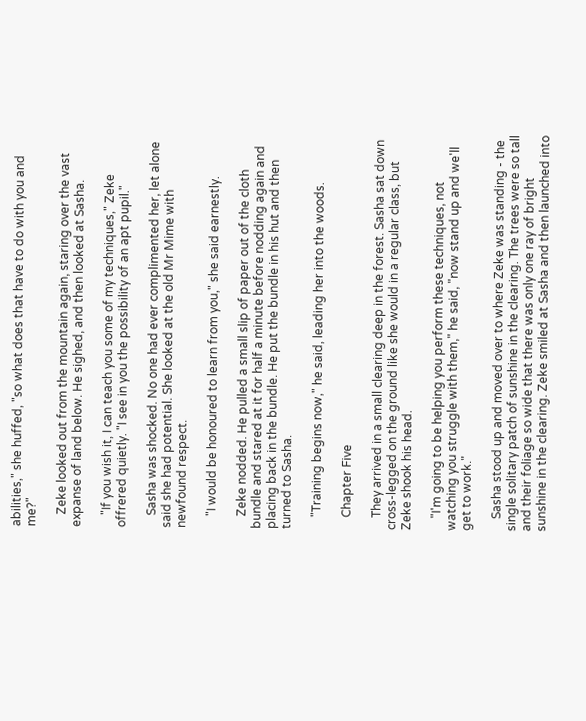abilities," she huffed, "so what does that have to do with you and me?"

    Zeke looked out from the mountain again, staring over the vast expanse of land below. He sighed, and then looked at Sasha.

    "If you wish it, I can teach you some of my techniques," Zeke offrered quietly. "I see in you the possibility of an apt pupil."

    Sasha was shocked. No one had ever complimented her, let alone said she had potential. She looked at the old Mr Mime with newfound respect.

    "I would be honoured to learn from you," she said earnestly.

    Zeke nodded. He pulled a small slip of paper out of the cloth bundle and stared at it for half a minute before nodding again and placing back in the bundle. He put the bundle in his hut and then turned to Sasha.

    "Training begins now," he said, leading her into the woods.

    Chapter Five

    They arrived in a small clearing deep in the forest. Sasha sat down cross-legged on the ground like she would in a regular class, but Zeke shook his head.

    "I'm going to be helping you perform these techniques, not watching you struggle with them," he said, "now stand up and we'll get to work."

    Sasha stood up and moved over to where Zeke was standing - the single solitary patch of sunshine in the clearing. The trees were so tall and their foliage so wide that there was only one ray of bright sunshine in the clearing. Zeke smiled at Sasha and then launched into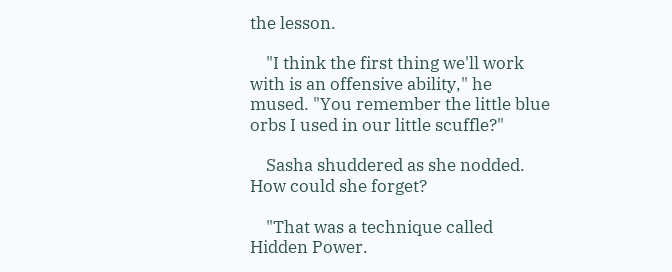the lesson.

    "I think the first thing we'll work with is an offensive ability," he mused. "You remember the little blue orbs I used in our little scuffle?"

    Sasha shuddered as she nodded. How could she forget?

    "That was a technique called Hidden Power.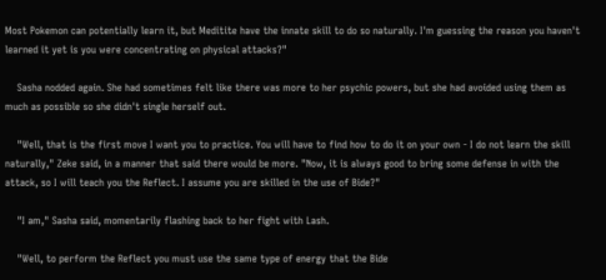Most Pokemon can potentially learn it, but Meditite have the innate skill to do so naturally. I'm guessing the reason you haven't learned it yet is you were concentrating on physical attacks?"

    Sasha nodded again. She had sometimes felt like there was more to her psychic powers, but she had avoided using them as much as possible so she didn't single herself out.

    "Well, that is the first move I want you to practice. You will have to find how to do it on your own - I do not learn the skill naturally," Zeke said, in a manner that said there would be more. "Now, it is always good to bring some defense in with the attack, so I will teach you the Reflect. I assume you are skilled in the use of Bide?"

    "I am," Sasha said, momentarily flashing back to her fight with Lash.

    "Well, to perform the Reflect you must use the same type of energy that the Bide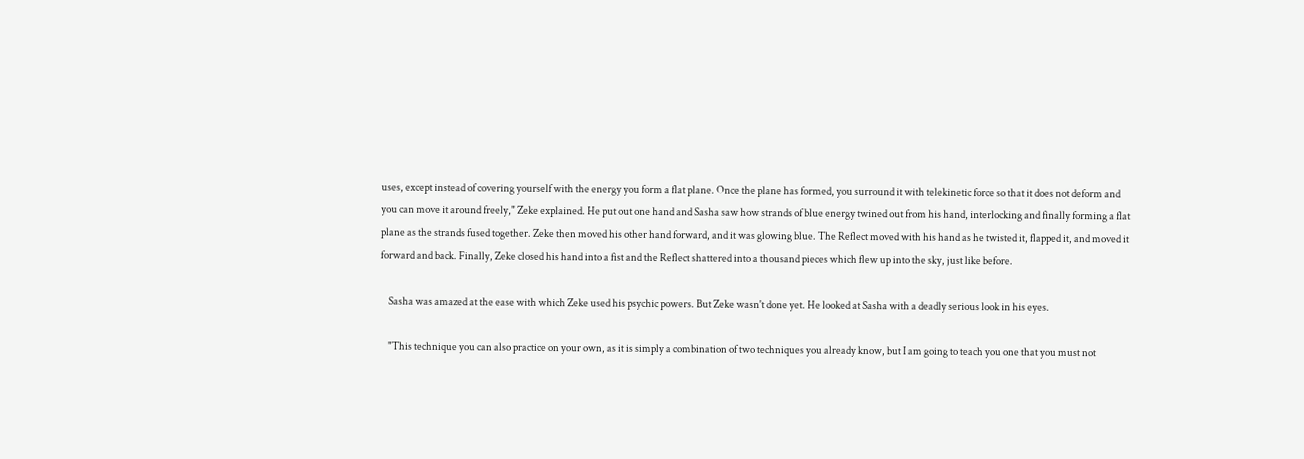uses, except instead of covering yourself with the energy you form a flat plane. Once the plane has formed, you surround it with telekinetic force so that it does not deform and you can move it around freely," Zeke explained. He put out one hand and Sasha saw how strands of blue energy twined out from his hand, interlocking and finally forming a flat plane as the strands fused together. Zeke then moved his other hand forward, and it was glowing blue. The Reflect moved with his hand as he twisted it, flapped it, and moved it forward and back. Finally, Zeke closed his hand into a fist and the Reflect shattered into a thousand pieces which flew up into the sky, just like before.

    Sasha was amazed at the ease with which Zeke used his psychic powers. But Zeke wasn't done yet. He looked at Sasha with a deadly serious look in his eyes.

    "This technique you can also practice on your own, as it is simply a combination of two techniques you already know, but I am going to teach you one that you must not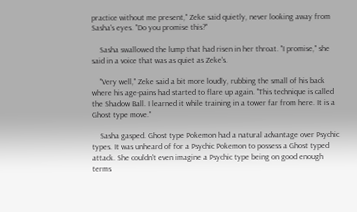practice without me present," Zeke said quietly, never looking away from Sasha's eyes. "Do you promise this?"

    Sasha swallowed the lump that had risen in her throat. "I promise," she said in a voice that was as quiet as Zeke's.

    "Very well," Zeke said a bit more loudly, rubbing the small of his back where his age-pains had started to flare up again. "This technique is called the Shadow Ball. I learned it while training in a tower far from here. It is a Ghost type move."

    Sasha gasped. Ghost type Pokemon had a natural advantage over Psychic types. It was unheard of for a Psychic Pokemon to possess a Ghost typed attack. She couldn't even imagine a Psychic type being on good enough terms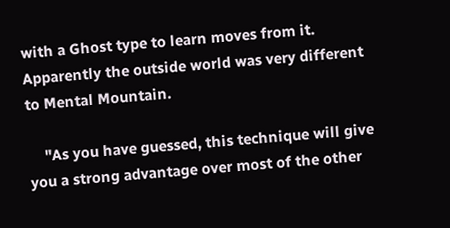with a Ghost type to learn moves from it. Apparently the outside world was very different to Mental Mountain.

    "As you have guessed, this technique will give you a strong advantage over most of the other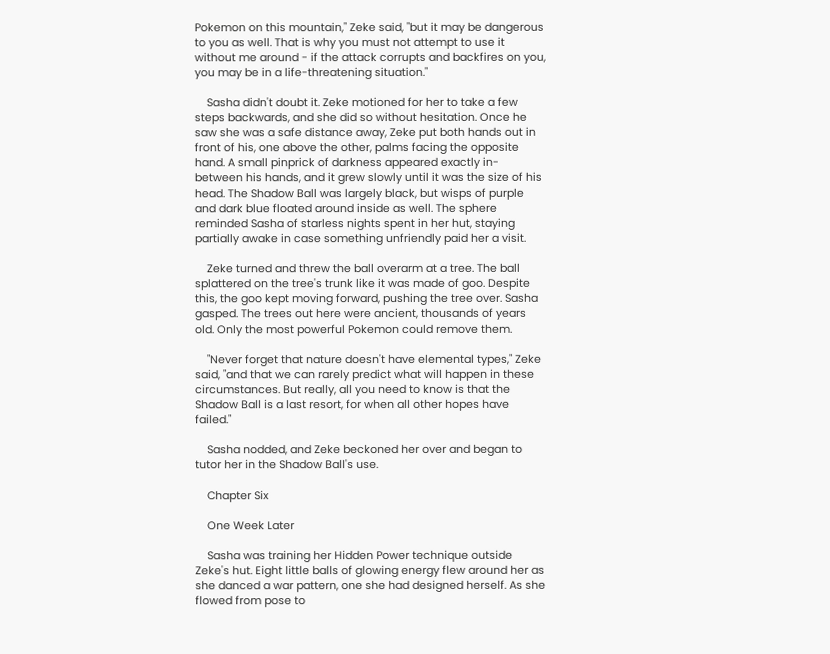Pokemon on this mountain," Zeke said, "but it may be dangerous to you as well. That is why you must not attempt to use it without me around - if the attack corrupts and backfires on you, you may be in a life-threatening situation."

    Sasha didn't doubt it. Zeke motioned for her to take a few steps backwards, and she did so without hesitation. Once he saw she was a safe distance away, Zeke put both hands out in front of his, one above the other, palms facing the opposite hand. A small pinprick of darkness appeared exactly in-between his hands, and it grew slowly until it was the size of his head. The Shadow Ball was largely black, but wisps of purple and dark blue floated around inside as well. The sphere reminded Sasha of starless nights spent in her hut, staying partially awake in case something unfriendly paid her a visit.

    Zeke turned and threw the ball overarm at a tree. The ball splattered on the tree's trunk like it was made of goo. Despite this, the goo kept moving forward, pushing the tree over. Sasha gasped. The trees out here were ancient, thousands of years old. Only the most powerful Pokemon could remove them.

    "Never forget that nature doesn't have elemental types," Zeke said, "and that we can rarely predict what will happen in these circumstances. But really, all you need to know is that the Shadow Ball is a last resort, for when all other hopes have failed."

    Sasha nodded, and Zeke beckoned her over and began to tutor her in the Shadow Ball's use.

    Chapter Six

    One Week Later

    Sasha was training her Hidden Power technique outside Zeke's hut. Eight little balls of glowing energy flew around her as she danced a war pattern, one she had designed herself. As she flowed from pose to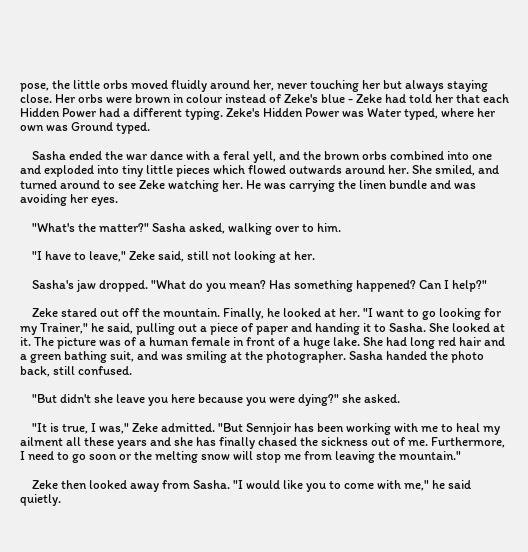pose, the little orbs moved fluidly around her, never touching her but always staying close. Her orbs were brown in colour instead of Zeke's blue - Zeke had told her that each Hidden Power had a different typing. Zeke's Hidden Power was Water typed, where her own was Ground typed.

    Sasha ended the war dance with a feral yell, and the brown orbs combined into one and exploded into tiny little pieces which flowed outwards around her. She smiled, and turned around to see Zeke watching her. He was carrying the linen bundle and was avoiding her eyes.

    "What's the matter?" Sasha asked, walking over to him.

    "I have to leave," Zeke said, still not looking at her.

    Sasha's jaw dropped. "What do you mean? Has something happened? Can I help?"

    Zeke stared out off the mountain. Finally, he looked at her. "I want to go looking for my Trainer," he said, pulling out a piece of paper and handing it to Sasha. She looked at it. The picture was of a human female in front of a huge lake. She had long red hair and a green bathing suit, and was smiling at the photographer. Sasha handed the photo back, still confused.

    "But didn't she leave you here because you were dying?" she asked.

    "It is true, I was," Zeke admitted. "But Sennjoir has been working with me to heal my ailment all these years and she has finally chased the sickness out of me. Furthermore, I need to go soon or the melting snow will stop me from leaving the mountain."

    Zeke then looked away from Sasha. "I would like you to come with me," he said quietly.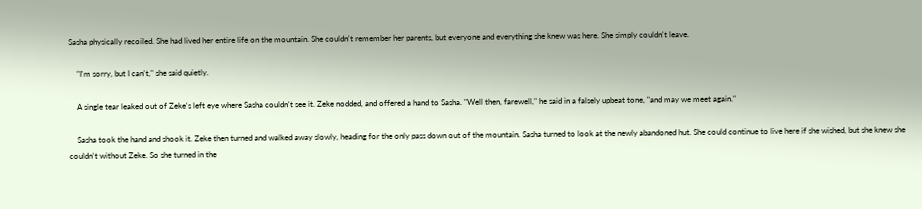Sasha physically recoiled. She had lived her entire life on the mountain. She couldn't remember her parents, but everyone and everything she knew was here. She simply couldn't leave.

    "I'm sorry, but I can't," she said quietly.

    A single tear leaked out of Zeke's left eye where Sasha couldn't see it. Zeke nodded, and offered a hand to Sasha. "Well then, farewell," he said in a falsely upbeat tone, "and may we meet again."

    Sasha took the hand and shook it. Zeke then turned and walked away slowly, heading for the only pass down out of the mountain. Sasha turned to look at the newly abandoned hut. She could continue to live here if she wished, but she knew she couldn't without Zeke. So she turned in the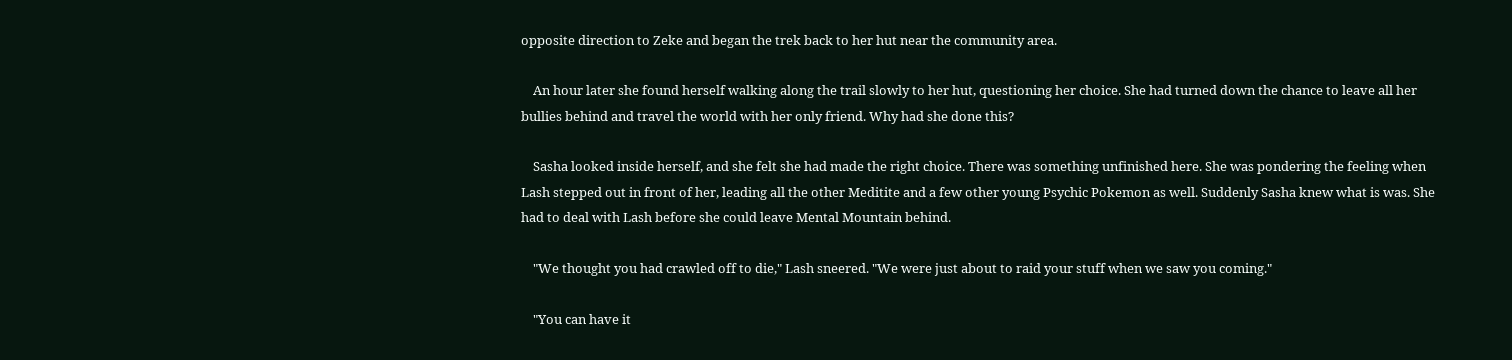opposite direction to Zeke and began the trek back to her hut near the community area.

    An hour later she found herself walking along the trail slowly to her hut, questioning her choice. She had turned down the chance to leave all her bullies behind and travel the world with her only friend. Why had she done this?

    Sasha looked inside herself, and she felt she had made the right choice. There was something unfinished here. She was pondering the feeling when Lash stepped out in front of her, leading all the other Meditite and a few other young Psychic Pokemon as well. Suddenly Sasha knew what is was. She had to deal with Lash before she could leave Mental Mountain behind.

    "We thought you had crawled off to die," Lash sneered. "We were just about to raid your stuff when we saw you coming."

    "You can have it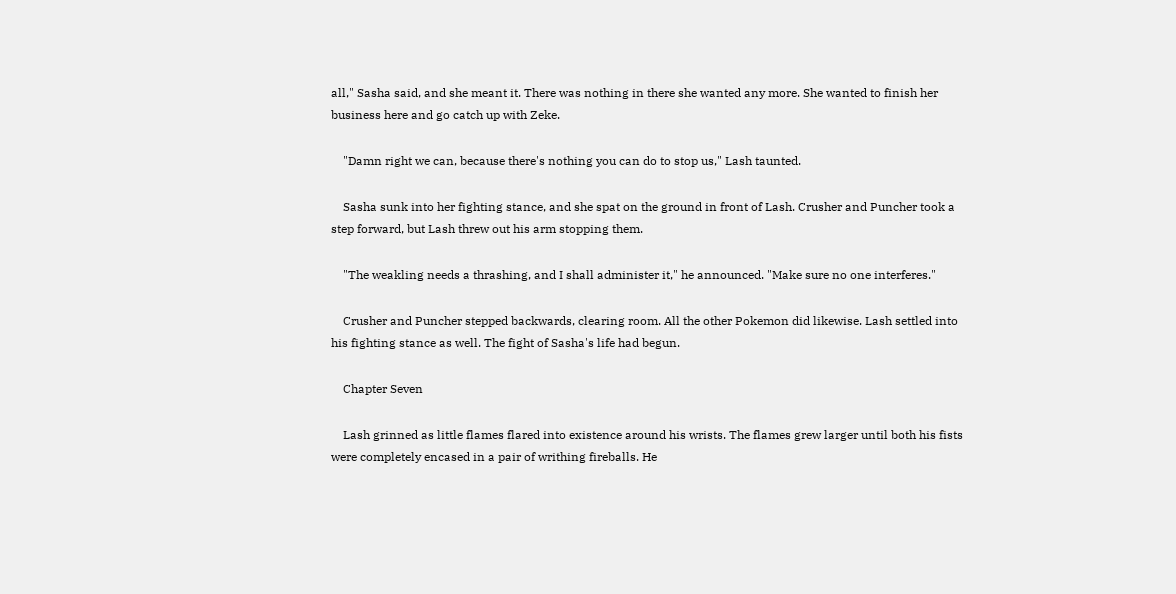all," Sasha said, and she meant it. There was nothing in there she wanted any more. She wanted to finish her business here and go catch up with Zeke.

    "Damn right we can, because there's nothing you can do to stop us," Lash taunted.

    Sasha sunk into her fighting stance, and she spat on the ground in front of Lash. Crusher and Puncher took a step forward, but Lash threw out his arm stopping them.

    "The weakling needs a thrashing, and I shall administer it," he announced. "Make sure no one interferes."

    Crusher and Puncher stepped backwards, clearing room. All the other Pokemon did likewise. Lash settled into his fighting stance as well. The fight of Sasha's life had begun.

    Chapter Seven

    Lash grinned as little flames flared into existence around his wrists. The flames grew larger until both his fists were completely encased in a pair of writhing fireballs. He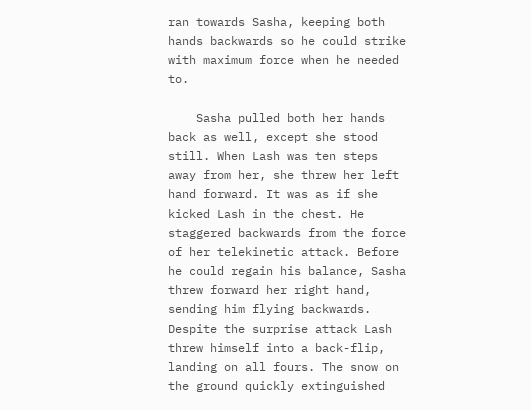ran towards Sasha, keeping both hands backwards so he could strike with maximum force when he needed to.

    Sasha pulled both her hands back as well, except she stood still. When Lash was ten steps away from her, she threw her left hand forward. It was as if she kicked Lash in the chest. He staggered backwards from the force of her telekinetic attack. Before he could regain his balance, Sasha threw forward her right hand, sending him flying backwards. Despite the surprise attack Lash threw himself into a back-flip, landing on all fours. The snow on the ground quickly extinguished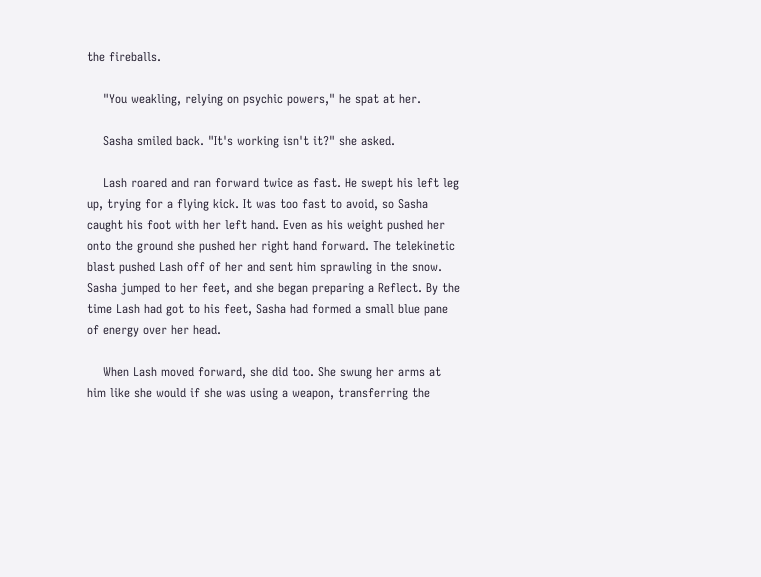the fireballs.

    "You weakling, relying on psychic powers," he spat at her.

    Sasha smiled back. "It's working isn't it?" she asked.

    Lash roared and ran forward twice as fast. He swept his left leg up, trying for a flying kick. It was too fast to avoid, so Sasha caught his foot with her left hand. Even as his weight pushed her onto the ground she pushed her right hand forward. The telekinetic blast pushed Lash off of her and sent him sprawling in the snow. Sasha jumped to her feet, and she began preparing a Reflect. By the time Lash had got to his feet, Sasha had formed a small blue pane of energy over her head.

    When Lash moved forward, she did too. She swung her arms at him like she would if she was using a weapon, transferring the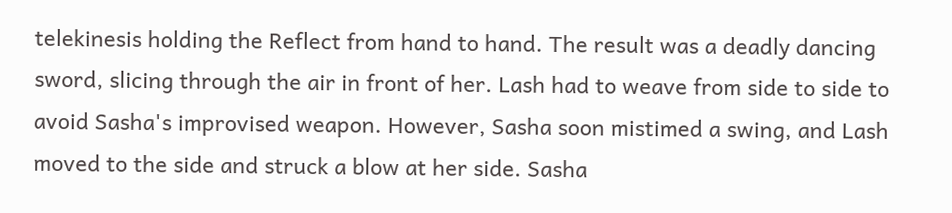telekinesis holding the Reflect from hand to hand. The result was a deadly dancing sword, slicing through the air in front of her. Lash had to weave from side to side to avoid Sasha's improvised weapon. However, Sasha soon mistimed a swing, and Lash moved to the side and struck a blow at her side. Sasha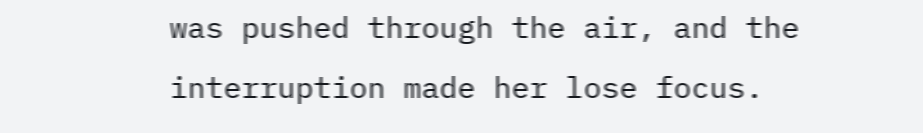was pushed through the air, and the interruption made her lose focus.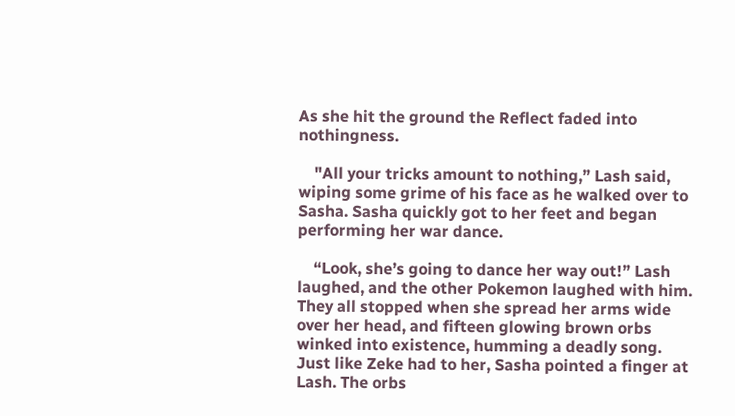As she hit the ground the Reflect faded into nothingness.

    "All your tricks amount to nothing,” Lash said, wiping some grime of his face as he walked over to Sasha. Sasha quickly got to her feet and began performing her war dance.

    “Look, she’s going to dance her way out!” Lash laughed, and the other Pokemon laughed with him. They all stopped when she spread her arms wide over her head, and fifteen glowing brown orbs winked into existence, humming a deadly song. Just like Zeke had to her, Sasha pointed a finger at Lash. The orbs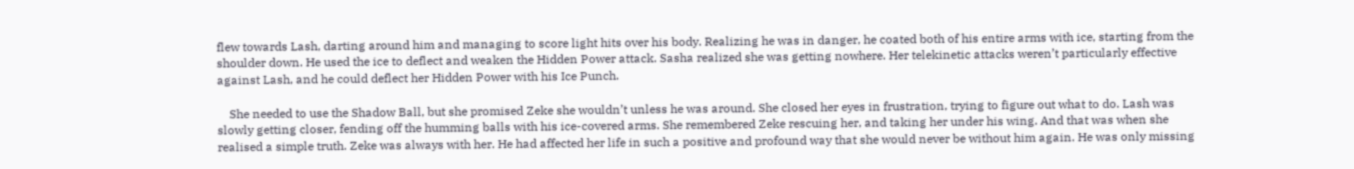flew towards Lash, darting around him and managing to score light hits over his body. Realizing he was in danger, he coated both of his entire arms with ice, starting from the shoulder down. He used the ice to deflect and weaken the Hidden Power attack. Sasha realized she was getting nowhere. Her telekinetic attacks weren’t particularly effective against Lash, and he could deflect her Hidden Power with his Ice Punch.

    She needed to use the Shadow Ball, but she promised Zeke she wouldn’t unless he was around. She closed her eyes in frustration, trying to figure out what to do. Lash was slowly getting closer, fending off the humming balls with his ice-covered arms. She remembered Zeke rescuing her, and taking her under his wing. And that was when she realised a simple truth. Zeke was always with her. He had affected her life in such a positive and profound way that she would never be without him again. He was only missing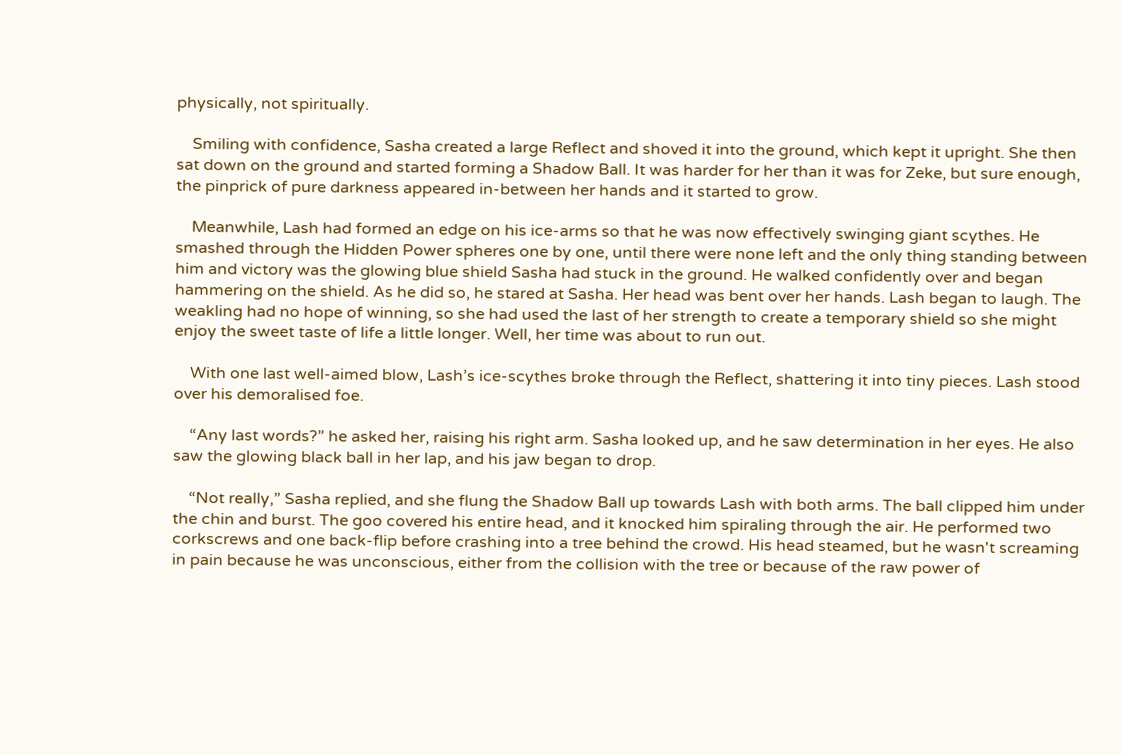physically, not spiritually.

    Smiling with confidence, Sasha created a large Reflect and shoved it into the ground, which kept it upright. She then sat down on the ground and started forming a Shadow Ball. It was harder for her than it was for Zeke, but sure enough, the pinprick of pure darkness appeared in-between her hands and it started to grow.

    Meanwhile, Lash had formed an edge on his ice-arms so that he was now effectively swinging giant scythes. He smashed through the Hidden Power spheres one by one, until there were none left and the only thing standing between him and victory was the glowing blue shield Sasha had stuck in the ground. He walked confidently over and began hammering on the shield. As he did so, he stared at Sasha. Her head was bent over her hands. Lash began to laugh. The weakling had no hope of winning, so she had used the last of her strength to create a temporary shield so she might enjoy the sweet taste of life a little longer. Well, her time was about to run out.

    With one last well-aimed blow, Lash’s ice-scythes broke through the Reflect, shattering it into tiny pieces. Lash stood over his demoralised foe.

    “Any last words?” he asked her, raising his right arm. Sasha looked up, and he saw determination in her eyes. He also saw the glowing black ball in her lap, and his jaw began to drop.

    “Not really,” Sasha replied, and she flung the Shadow Ball up towards Lash with both arms. The ball clipped him under the chin and burst. The goo covered his entire head, and it knocked him spiraling through the air. He performed two corkscrews and one back-flip before crashing into a tree behind the crowd. His head steamed, but he wasn't screaming in pain because he was unconscious, either from the collision with the tree or because of the raw power of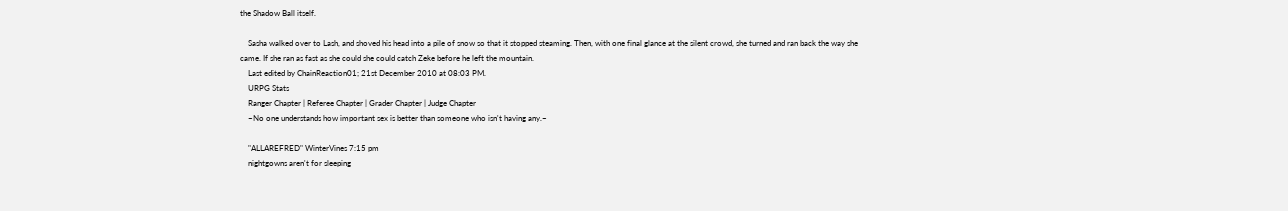the Shadow Ball itself.

    Sasha walked over to Lash, and shoved his head into a pile of snow so that it stopped steaming. Then, with one final glance at the silent crowd, she turned and ran back the way she came. If she ran as fast as she could she could catch Zeke before he left the mountain.
    Last edited by ChainReaction01; 21st December 2010 at 08:03 PM.
    URPG Stats
    Ranger Chapter | Referee Chapter | Grader Chapter | Judge Chapter
    ~No one understands how important sex is better than someone who isn't having any.~

    "ALLAREFRED" WinterVines 7:15 pm
    nightgowns aren't for sleeping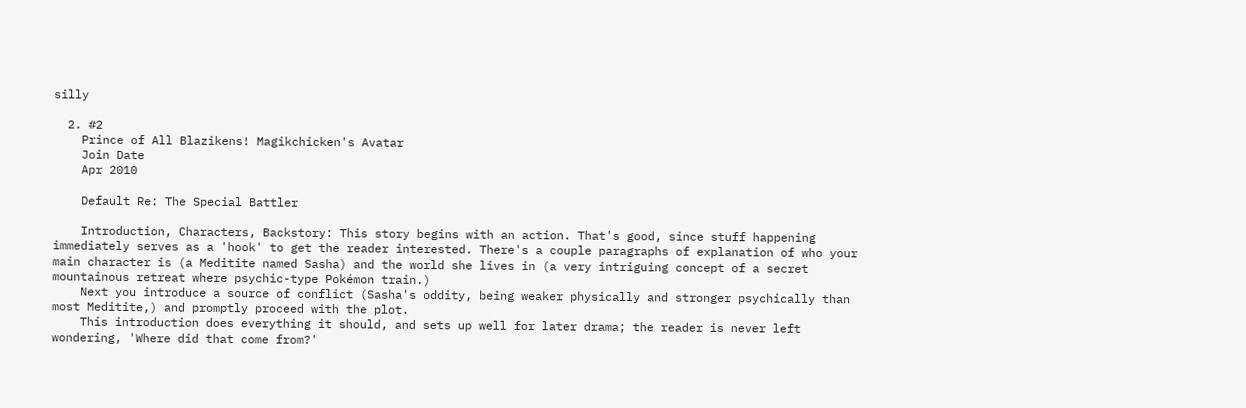silly

  2. #2
    Prince of All Blazikens! Magikchicken's Avatar
    Join Date
    Apr 2010

    Default Re: The Special Battler

    Introduction, Characters, Backstory: This story begins with an action. That's good, since stuff happening immediately serves as a 'hook' to get the reader interested. There's a couple paragraphs of explanation of who your main character is (a Meditite named Sasha) and the world she lives in (a very intriguing concept of a secret mountainous retreat where psychic-type Pokémon train.)
    Next you introduce a source of conflict (Sasha's oddity, being weaker physically and stronger psychically than most Meditite,) and promptly proceed with the plot.
    This introduction does everything it should, and sets up well for later drama; the reader is never left wondering, 'Where did that come from?'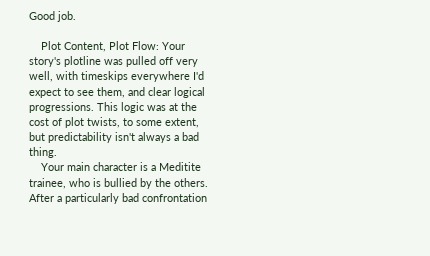Good job.

    Plot Content, Plot Flow: Your story's plotline was pulled off very well, with timeskips everywhere I'd expect to see them, and clear logical progressions. This logic was at the cost of plot twists, to some extent, but predictability isn't always a bad thing.
    Your main character is a Meditite trainee, who is bullied by the others. After a particularly bad confrontation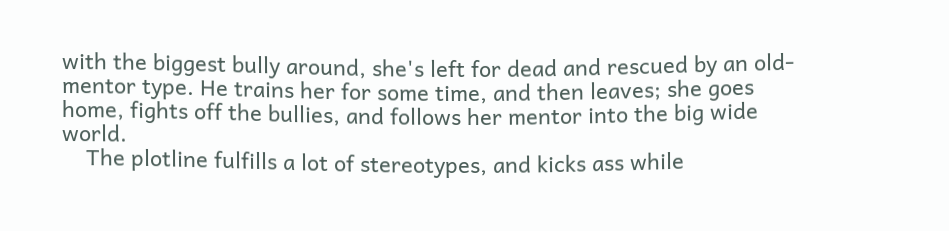with the biggest bully around, she's left for dead and rescued by an old-mentor type. He trains her for some time, and then leaves; she goes home, fights off the bullies, and follows her mentor into the big wide world.
    The plotline fulfills a lot of stereotypes, and kicks ass while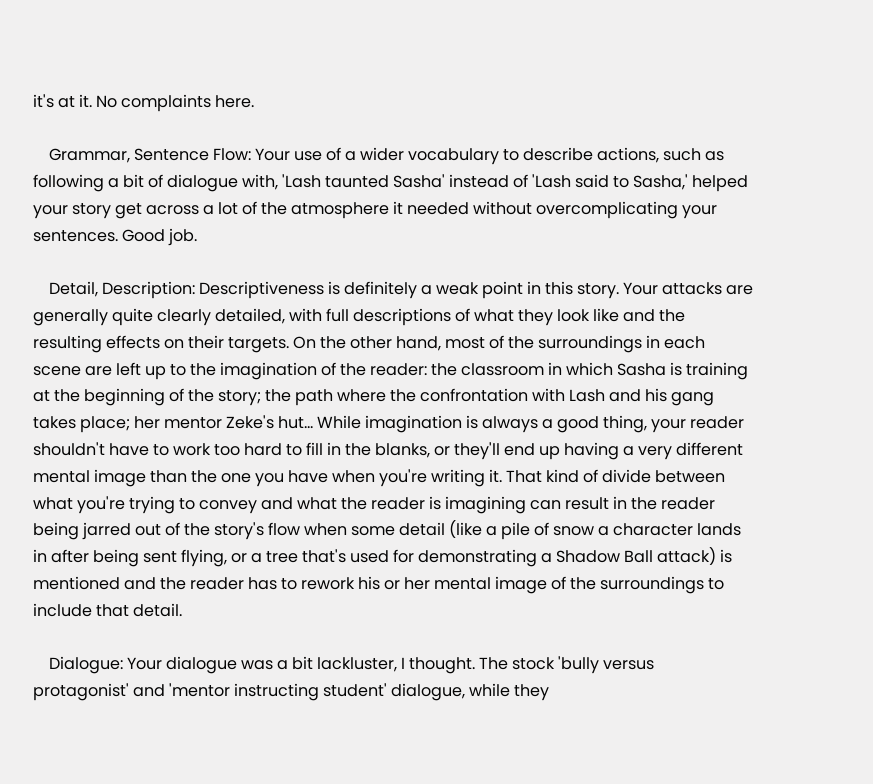it's at it. No complaints here.

    Grammar, Sentence Flow: Your use of a wider vocabulary to describe actions, such as following a bit of dialogue with, 'Lash taunted Sasha' instead of 'Lash said to Sasha,' helped your story get across a lot of the atmosphere it needed without overcomplicating your sentences. Good job.

    Detail, Description: Descriptiveness is definitely a weak point in this story. Your attacks are generally quite clearly detailed, with full descriptions of what they look like and the resulting effects on their targets. On the other hand, most of the surroundings in each scene are left up to the imagination of the reader: the classroom in which Sasha is training at the beginning of the story; the path where the confrontation with Lash and his gang takes place; her mentor Zeke's hut... While imagination is always a good thing, your reader shouldn't have to work too hard to fill in the blanks, or they'll end up having a very different mental image than the one you have when you're writing it. That kind of divide between what you're trying to convey and what the reader is imagining can result in the reader being jarred out of the story's flow when some detail (like a pile of snow a character lands in after being sent flying, or a tree that's used for demonstrating a Shadow Ball attack) is mentioned and the reader has to rework his or her mental image of the surroundings to include that detail.

    Dialogue: Your dialogue was a bit lackluster, I thought. The stock 'bully versus protagonist' and 'mentor instructing student' dialogue, while they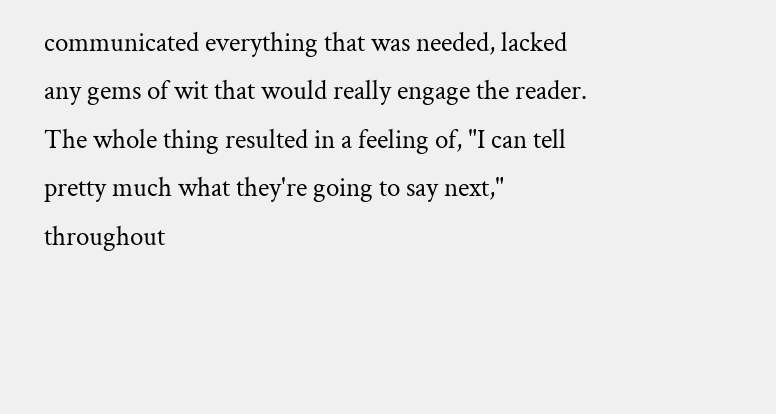communicated everything that was needed, lacked any gems of wit that would really engage the reader. The whole thing resulted in a feeling of, "I can tell pretty much what they're going to say next," throughout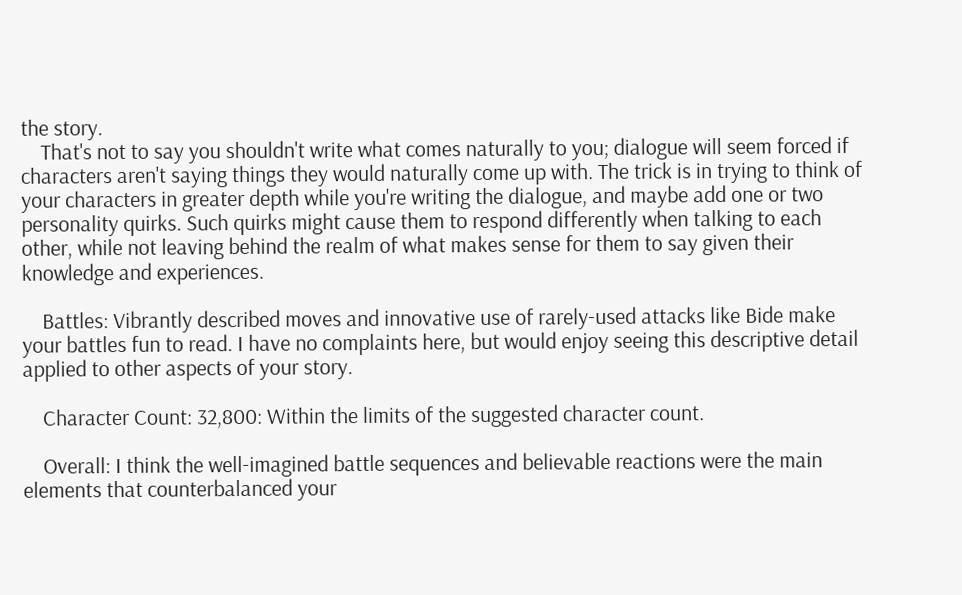the story.
    That's not to say you shouldn't write what comes naturally to you; dialogue will seem forced if characters aren't saying things they would naturally come up with. The trick is in trying to think of your characters in greater depth while you're writing the dialogue, and maybe add one or two personality quirks. Such quirks might cause them to respond differently when talking to each other, while not leaving behind the realm of what makes sense for them to say given their knowledge and experiences.

    Battles: Vibrantly described moves and innovative use of rarely-used attacks like Bide make your battles fun to read. I have no complaints here, but would enjoy seeing this descriptive detail applied to other aspects of your story.

    Character Count: 32,800: Within the limits of the suggested character count.

    Overall: I think the well-imagined battle sequences and believable reactions were the main elements that counterbalanced your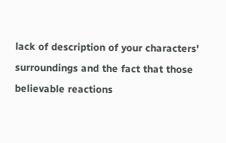lack of description of your characters' surroundings and the fact that those believable reactions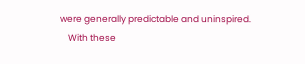were generally predictable and uninspired.
    With these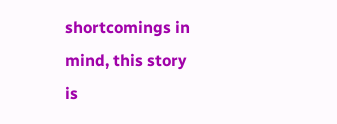shortcomings in mind, this story is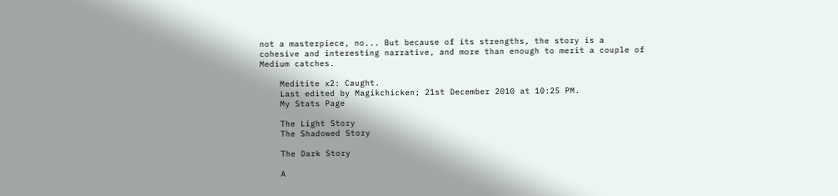not a masterpiece, no... But because of its strengths, the story is a cohesive and interesting narrative, and more than enough to merit a couple of Medium catches.

    Meditite x2: Caught.
    Last edited by Magikchicken; 21st December 2010 at 10:25 PM.
    My Stats Page

    The Light Story
    The Shadowed Story

    The Dark Story

    A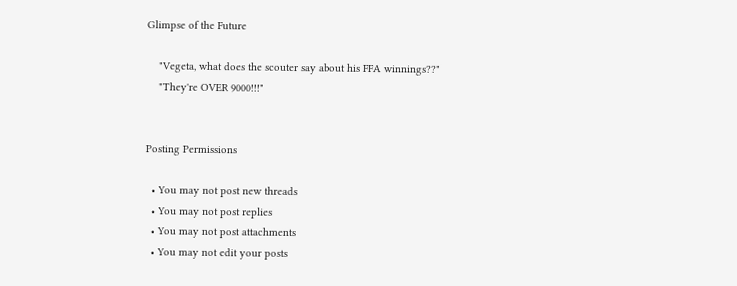Glimpse of the Future

    "Vegeta, what does the scouter say about his FFA winnings??"
    "They're OVER 9000!!!"


Posting Permissions

  • You may not post new threads
  • You may not post replies
  • You may not post attachments
  • You may not edit your posts